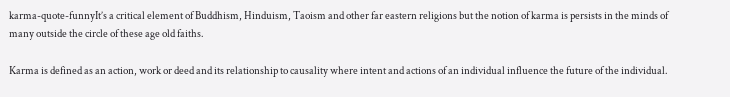karma-quote-funnyIt’s a critical element of Buddhism, Hinduism, Taoism and other far eastern religions but the notion of karma is persists in the minds of many outside the circle of these age old faiths.

Karma is defined as an action, work or deed and its relationship to causality where intent and actions of an individual influence the future of the individual.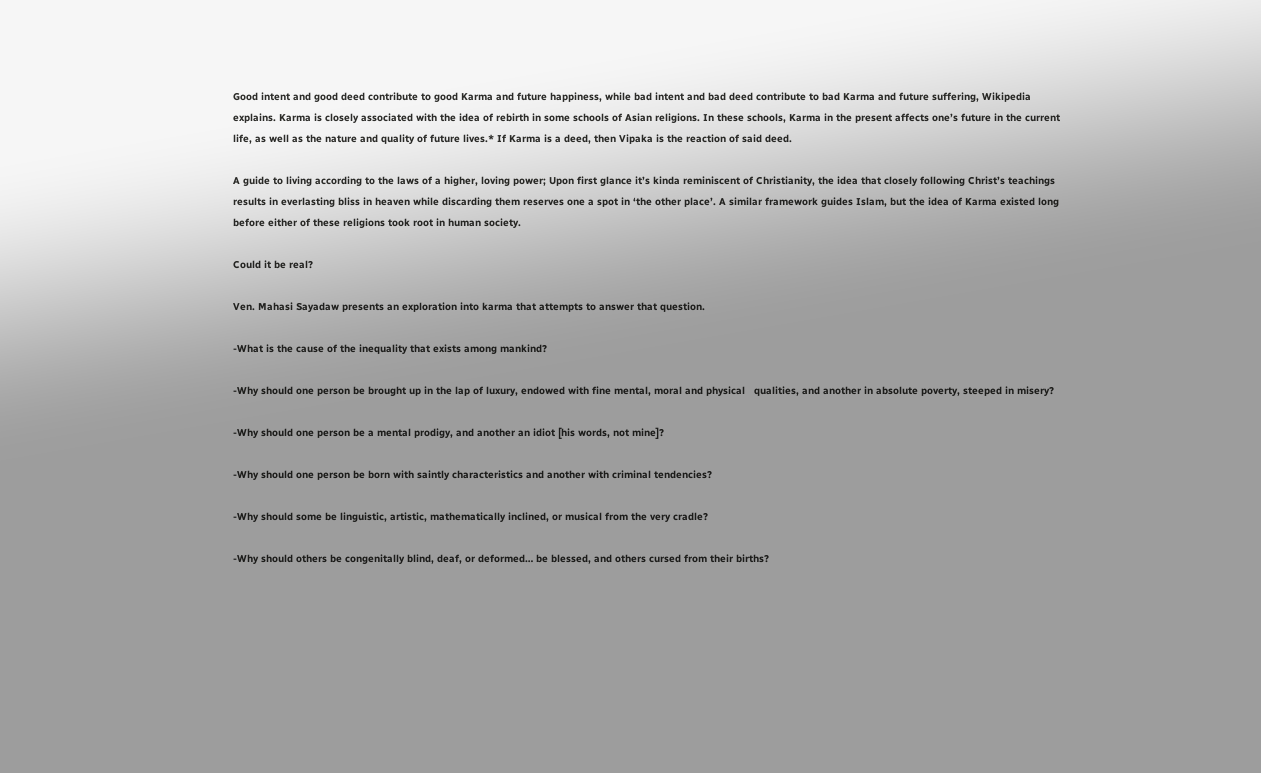Good intent and good deed contribute to good Karma and future happiness, while bad intent and bad deed contribute to bad Karma and future suffering, Wikipedia explains. Karma is closely associated with the idea of rebirth in some schools of Asian religions. In these schools, Karma in the present affects one’s future in the current life, as well as the nature and quality of future lives.* If Karma is a deed, then Vipaka is the reaction of said deed.

A guide to living according to the laws of a higher, loving power; Upon first glance it’s kinda reminiscent of Christianity, the idea that closely following Christ’s teachings results in everlasting bliss in heaven while discarding them reserves one a spot in ‘the other place’. A similar framework guides Islam, but the idea of Karma existed long before either of these religions took root in human society.

Could it be real?

Ven. Mahasi Sayadaw presents an exploration into karma that attempts to answer that question.

-What is the cause of the inequality that exists among mankind?

-Why should one person be brought up in the lap of luxury, endowed with fine mental, moral and physical   qualities, and another in absolute poverty, steeped in misery?

-Why should one person be a mental prodigy, and another an idiot [his words, not mine]?

-Why should one person be born with saintly characteristics and another with criminal tendencies?

-Why should some be linguistic, artistic, mathematically inclined, or musical from the very cradle?

-Why should others be congenitally blind, deaf, or deformed… be blessed, and others cursed from their births?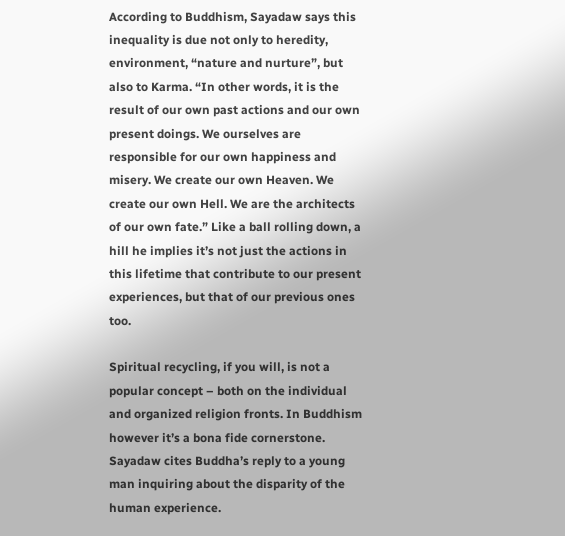According to Buddhism, Sayadaw says this inequality is due not only to heredity, environment, “nature and nurture”, but also to Karma. “In other words, it is the result of our own past actions and our own present doings. We ourselves are responsible for our own happiness and misery. We create our own Heaven. We create our own Hell. We are the architects of our own fate.” Like a ball rolling down, a hill he implies it’s not just the actions in this lifetime that contribute to our present experiences, but that of our previous ones too.

Spiritual recycling, if you will, is not a popular concept – both on the individual and organized religion fronts. In Buddhism however it’s a bona fide cornerstone. Sayadaw cites Buddha’s reply to a young man inquiring about the disparity of the human experience.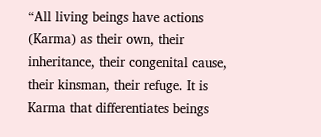“All living beings have actions (Karma) as their own, their inheritance, their congenital cause, their kinsman, their refuge. It is Karma that differentiates beings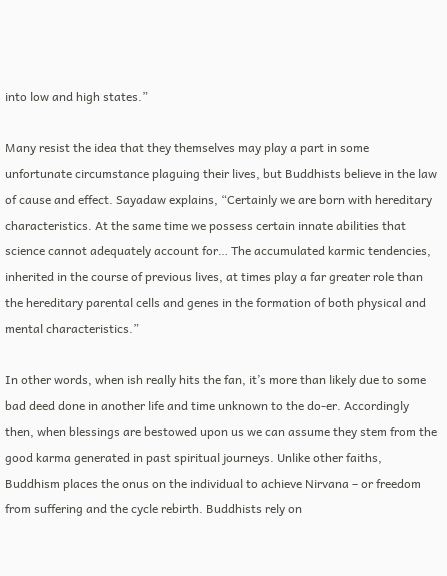into low and high states.”

Many resist the idea that they themselves may play a part in some unfortunate circumstance plaguing their lives, but Buddhists believe in the law of cause and effect. Sayadaw explains, “Certainly we are born with hereditary characteristics. At the same time we possess certain innate abilities that science cannot adequately account for… The accumulated karmic tendencies, inherited in the course of previous lives, at times play a far greater role than the hereditary parental cells and genes in the formation of both physical and mental characteristics.”

In other words, when ish really hits the fan, it’s more than likely due to some bad deed done in another life and time unknown to the do-er. Accordingly then, when blessings are bestowed upon us we can assume they stem from the good karma generated in past spiritual journeys. Unlike other faiths, Buddhism places the onus on the individual to achieve Nirvana – or freedom from suffering and the cycle rebirth. Buddhists rely on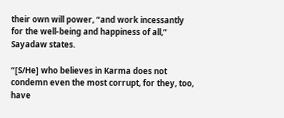their own will power, “and work incessantly for the well-being and happiness of all,” Sayadaw states.

“[S/He] who believes in Karma does not condemn even the most corrupt, for they, too, have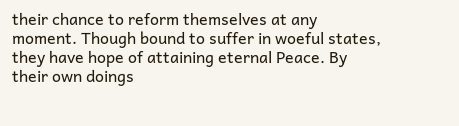their chance to reform themselves at any moment. Though bound to suffer in woeful states, they have hope of attaining eternal Peace. By their own doings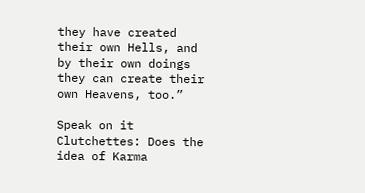they have created their own Hells, and by their own doings they can create their own Heavens, too.”

Speak on it Clutchettes: Does the idea of Karma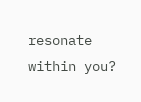resonate within you?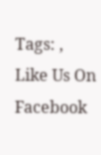Tags: ,
Like Us On Facebook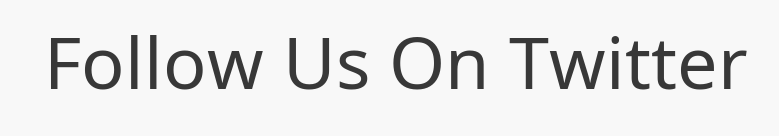Follow Us On Twitter